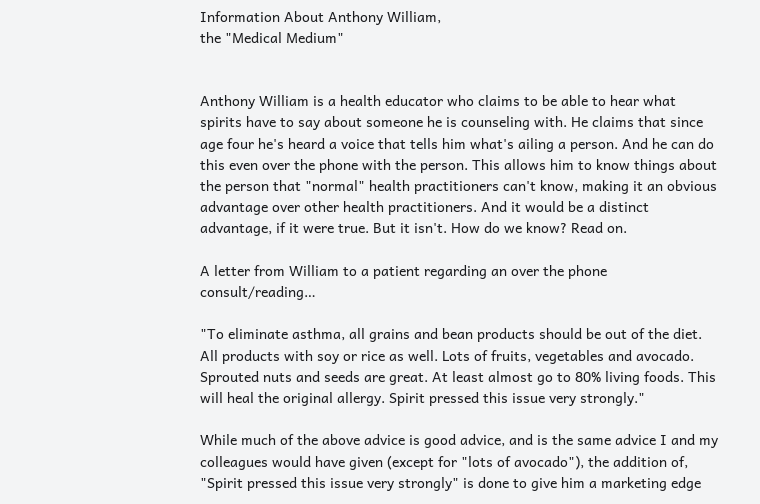Information About Anthony William,
the "Medical Medium"


Anthony William is a health educator who claims to be able to hear what spirits have to say about someone he is counseling with. He claims that since age four he's heard a voice that tells him what's ailing a person. And he can do this even over the phone with the person. This allows him to know things about the person that "normal" health practitioners can't know, making it an obvious advantage over other health practitioners. And it would be a distinct advantage, if it were true. But it isn't. How do we know? Read on.

A letter from William to a patient regarding an over the phone consult/reading…

"To eliminate asthma, all grains and bean products should be out of the diet. All products with soy or rice as well. Lots of fruits, vegetables and avocado. Sprouted nuts and seeds are great. At least almost go to 80% living foods. This will heal the original allergy. Spirit pressed this issue very strongly."

While much of the above advice is good advice, and is the same advice I and my colleagues would have given (except for "lots of avocado"), the addition of, "Spirit pressed this issue very strongly" is done to give him a marketing edge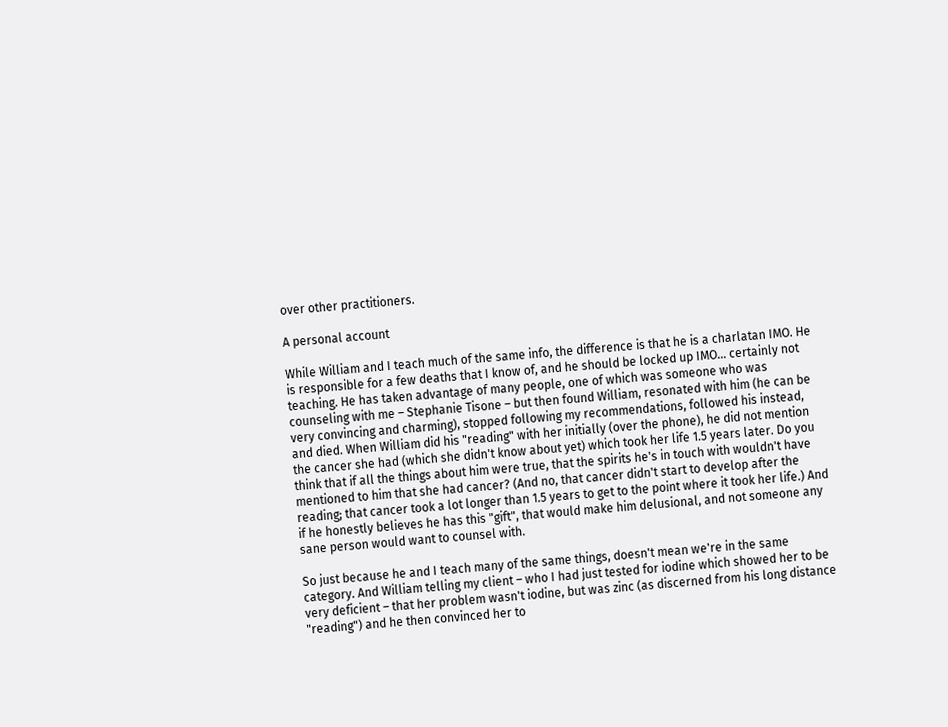over other practitioners.

A personal account

While William and I teach much of the same info, the difference is that he is a charlatan IMO. He is responsible for a few deaths that I know of, and he should be locked up IMO... certainly not teaching. He has taken advantage of many people, one of which was someone who was counseling with me – Stephanie Tisone – but then found William, resonated with him (he can be very convincing and charming), stopped following my recommendations, followed his instead, and died. When William did his "reading" with her initially (over the phone), he did not mention the cancer she had (which she didn't know about yet) which took her life 1.5 years later. Do you think that if all the things about him were true, that the spirits he's in touch with wouldn't have mentioned to him that she had cancer? (And no, that cancer didn't start to develop after the reading; that cancer took a lot longer than 1.5 years to get to the point where it took her life.) And if he honestly believes he has this "gift", that would make him delusional, and not someone any sane person would want to counsel with.

So just because he and I teach many of the same things, doesn't mean we're in the same category. And William telling my client – who I had just tested for iodine which showed her to be very deficient – that her problem wasn't iodine, but was zinc (as discerned from his long distance "reading") and he then convinced her to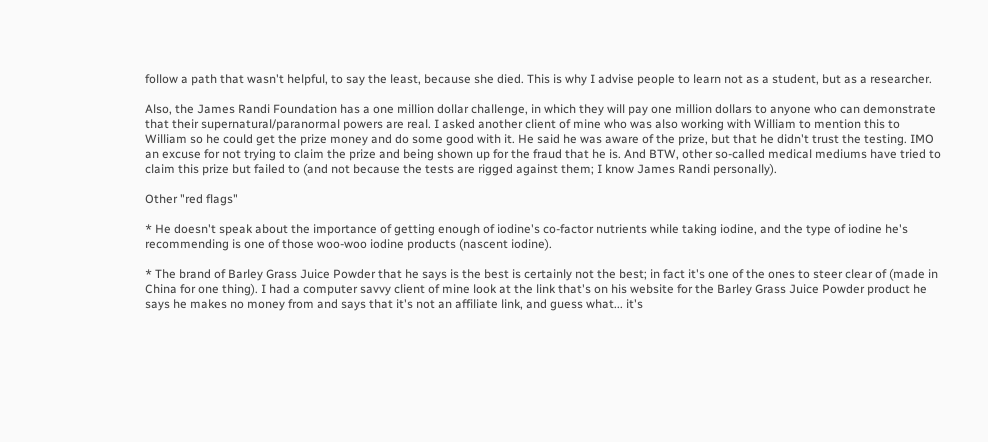follow a path that wasn't helpful, to say the least, because she died. This is why I advise people to learn not as a student, but as a researcher.

Also, the James Randi Foundation has a one million dollar challenge, in which they will pay one million dollars to anyone who can demonstrate that their supernatural/paranormal powers are real. I asked another client of mine who was also working with William to mention this to William so he could get the prize money and do some good with it. He said he was aware of the prize, but that he didn't trust the testing. IMO an excuse for not trying to claim the prize and being shown up for the fraud that he is. And BTW, other so-called medical mediums have tried to claim this prize but failed to (and not because the tests are rigged against them; I know James Randi personally).

Other "red flags"

* He doesn't speak about the importance of getting enough of iodine's co-factor nutrients while taking iodine, and the type of iodine he's recommending is one of those woo-woo iodine products (nascent iodine).

* The brand of Barley Grass Juice Powder that he says is the best is certainly not the best; in fact it's one of the ones to steer clear of (made in China for one thing). I had a computer savvy client of mine look at the link that's on his website for the Barley Grass Juice Powder product he says he makes no money from and says that it's not an affiliate link, and guess what... it's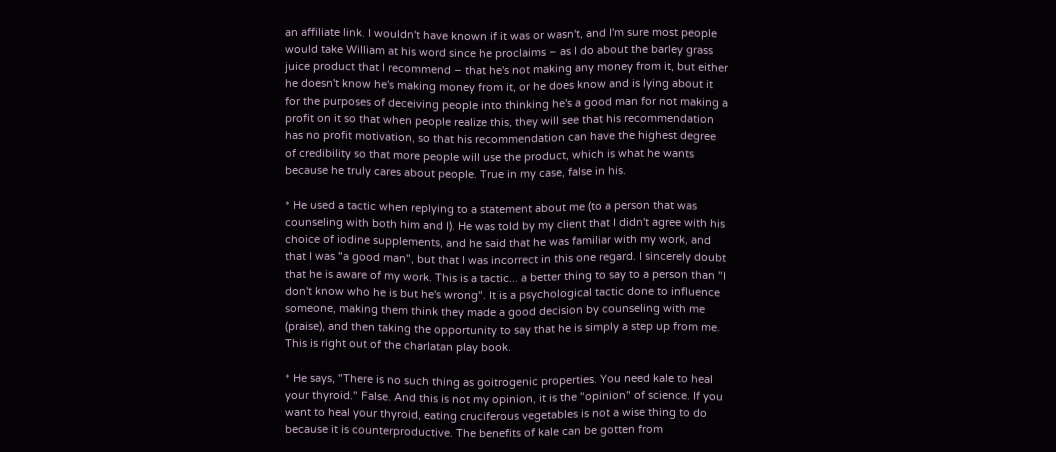an affiliate link. I wouldn't have known if it was or wasn't, and I'm sure most people would take William at his word since he proclaims – as I do about the barley grass juice product that I recommend – that he's not making any money from it, but either he doesn't know he's making money from it, or he does know and is lying about it for the purposes of deceiving people into thinking he's a good man for not making a profit on it so that when people realize this, they will see that his recommendation has no profit motivation, so that his recommendation can have the highest degree of credibility so that more people will use the product, which is what he wants because he truly cares about people. True in my case, false in his.

* He used a tactic when replying to a statement about me (to a person that was counseling with both him and I). He was told by my client that I didn't agree with his choice of iodine supplements, and he said that he was familiar with my work, and that I was "a good man", but that I was incorrect in this one regard. I sincerely doubt that he is aware of my work. This is a tactic... a better thing to say to a person than "I don't know who he is but he's wrong". It is a psychological tactic done to influence someone, making them think they made a good decision by counseling with me (praise), and then taking the opportunity to say that he is simply a step up from me. This is right out of the charlatan play book.

* He says, "There is no such thing as goitrogenic properties. You need kale to heal your thyroid." False. And this is not my opinion, it is the "opinion" of science. If you want to heal your thyroid, eating cruciferous vegetables is not a wise thing to do because it is counterproductive. The benefits of kale can be gotten from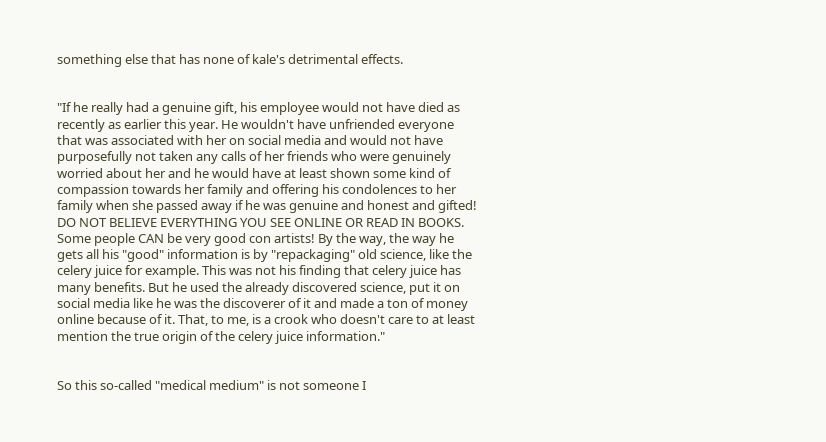something else that has none of kale's detrimental effects.


"If he really had a genuine gift, his employee would not have died as recently as earlier this year. He wouldn't have unfriended everyone that was associated with her on social media and would not have purposefully not taken any calls of her friends who were genuinely worried about her and he would have at least shown some kind of compassion towards her family and offering his condolences to her family when she passed away if he was genuine and honest and gifted! DO NOT BELIEVE EVERYTHING YOU SEE ONLINE OR READ IN BOOKS. Some people CAN be very good con artists! By the way, the way he gets all his "good" information is by "repackaging" old science, like the celery juice for example. This was not his finding that celery juice has many benefits. But he used the already discovered science, put it on social media like he was the discoverer of it and made a ton of money online because of it. That, to me, is a crook who doesn't care to at least mention the true origin of the celery juice information."


So this so-called "medical medium" is not someone I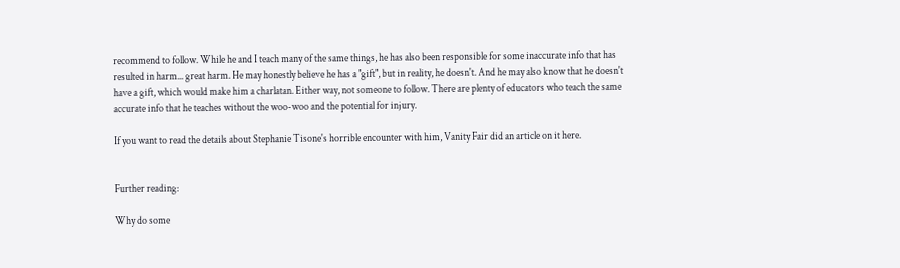recommend to follow. While he and I teach many of the same things, he has also been responsible for some inaccurate info that has resulted in harm... great harm. He may honestly believe he has a "gift", but in reality, he doesn't. And he may also know that he doesn't have a gift, which would make him a charlatan. Either way, not someone to follow. There are plenty of educators who teach the same accurate info that he teaches without the woo-woo and the potential for injury.

If you want to read the details about Stephanie Tisone's horrible encounter with him, Vanity Fair did an article on it here.


Further reading:

Why do some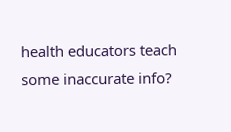health educators teach some inaccurate info?